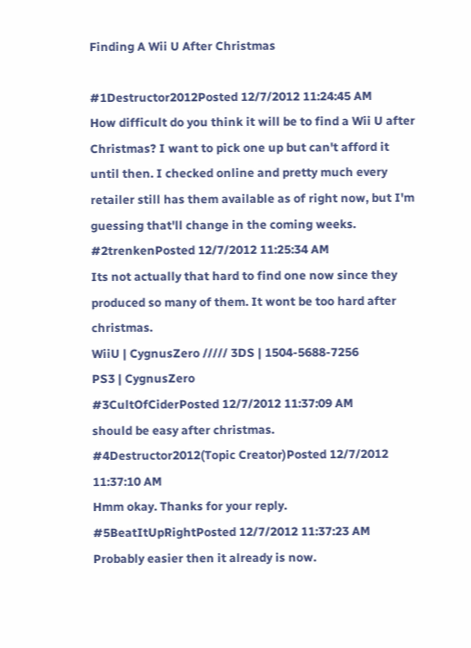Finding A Wii U After Christmas

#1Destructor2012Posted 12/7/2012 11:24:45 AM
How difficult do you think it will be to find a Wii U after Christmas? I want to pick one up but can't afford it until then. I checked online and pretty much every retailer still has them available as of right now, but I'm guessing that'll change in the coming weeks.
#2trenkenPosted 12/7/2012 11:25:34 AM
Its not actually that hard to find one now since they produced so many of them. It wont be too hard after christmas.
WiiU | CygnusZero ///// 3DS | 1504-5688-7256
PS3 | CygnusZero
#3CultOfCiderPosted 12/7/2012 11:37:09 AM
should be easy after christmas.
#4Destructor2012(Topic Creator)Posted 12/7/2012 11:37:10 AM
Hmm okay. Thanks for your reply.
#5BeatItUpRightPosted 12/7/2012 11:37:23 AM
Probably easier then it already is now.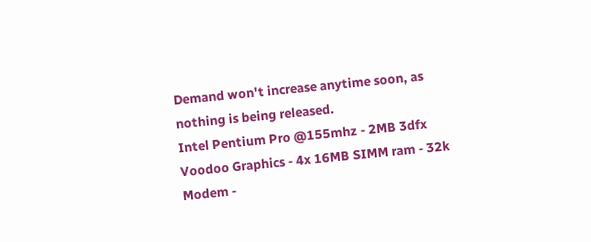Demand won't increase anytime soon, as nothing is being released.
Intel Pentium Pro @155mhz - 2MB 3dfx Voodoo Graphics - 4x 16MB SIMM ram - 32k Modem -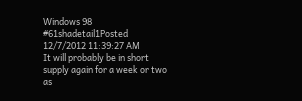Windows 98
#61shadetail1Posted 12/7/2012 11:39:27 AM
It will probably be in short supply again for a week or two as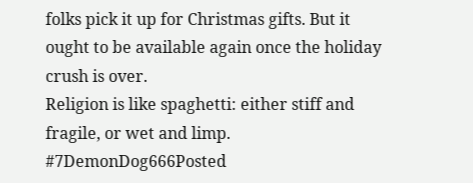folks pick it up for Christmas gifts. But it ought to be available again once the holiday crush is over.
Religion is like spaghetti: either stiff and fragile, or wet and limp.
#7DemonDog666Posted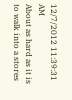12/7/2012 11:39:31 AM
About as hard as it is to walk into a stores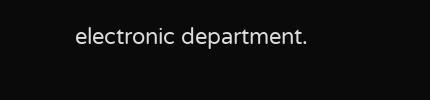electronic department.